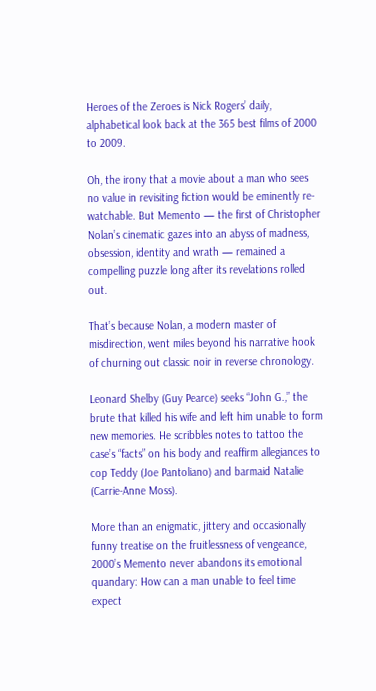Heroes of the Zeroes is Nick Rogers’ daily, alphabetical look back at the 365 best films of 2000 to 2009.

Oh, the irony that a movie about a man who sees no value in revisiting fiction would be eminently re-watchable. But Memento — the first of Christopher Nolan’s cinematic gazes into an abyss of madness, obsession, identity and wrath — remained a compelling puzzle long after its revelations rolled out.

That’s because Nolan, a modern master of misdirection, went miles beyond his narrative hook of churning out classic noir in reverse chronology.

Leonard Shelby (Guy Pearce) seeks “John G.,” the brute that killed his wife and left him unable to form new memories. He scribbles notes to tattoo the case’s “facts” on his body and reaffirm allegiances to cop Teddy (Joe Pantoliano) and barmaid Natalie (Carrie-Anne Moss).

More than an enigmatic, jittery and occasionally funny treatise on the fruitlessness of vengeance, 2000’s Memento never abandons its emotional quandary: How can a man unable to feel time expect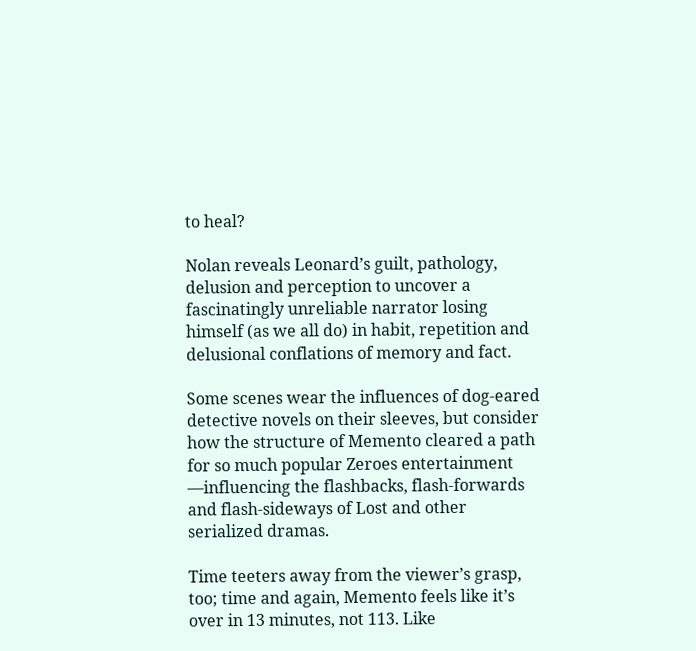to heal?

Nolan reveals Leonard’s guilt, pathology, delusion and perception to uncover a fascinatingly unreliable narrator losing himself (as we all do) in habit, repetition and delusional conflations of memory and fact.

Some scenes wear the influences of dog-eared detective novels on their sleeves, but consider how the structure of Memento cleared a path for so much popular Zeroes entertainment —influencing the flashbacks, flash-forwards and flash-sideways of Lost and other serialized dramas.

Time teeters away from the viewer’s grasp, too; time and again, Memento feels like it’s over in 13 minutes, not 113. Like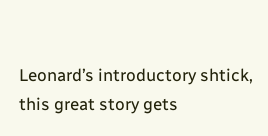Leonard’s introductory shtick, this great story gets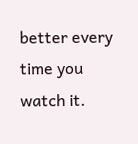better every time you watch it.